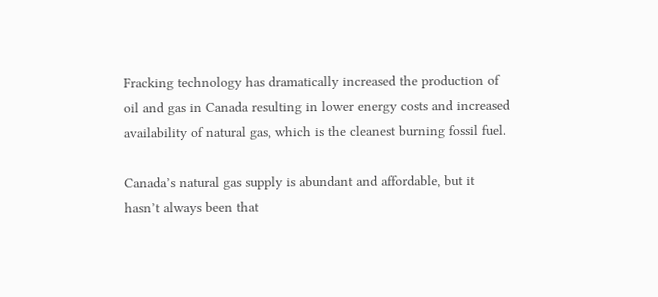Fracking technology has dramatically increased the production of oil and gas in Canada resulting in lower energy costs and increased availability of natural gas, which is the cleanest burning fossil fuel.

Canada’s natural gas supply is abundant and affordable, but it hasn’t always been that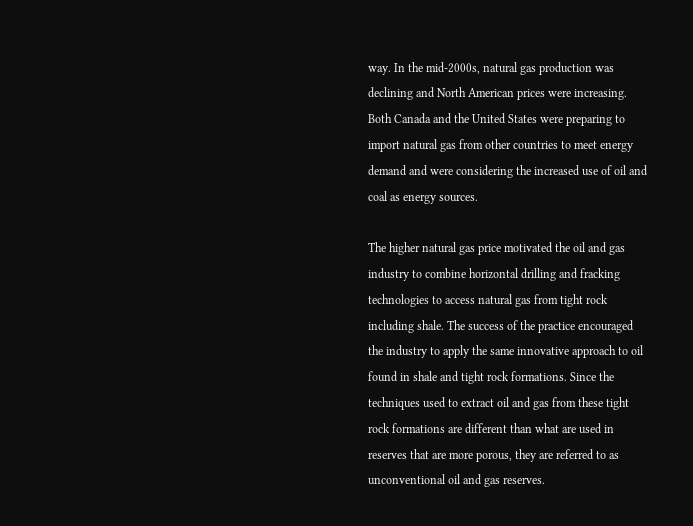way. In the mid-2000s, natural gas production was declining and North American prices were increasing. Both Canada and the United States were preparing to import natural gas from other countries to meet energy demand and were considering the increased use of oil and coal as energy sources.

The higher natural gas price motivated the oil and gas industry to combine horizontal drilling and fracking technologies to access natural gas from tight rock including shale. The success of the practice encouraged the industry to apply the same innovative approach to oil found in shale and tight rock formations. Since the techniques used to extract oil and gas from these tight rock formations are different than what are used in reserves that are more porous, they are referred to as unconventional oil and gas reserves.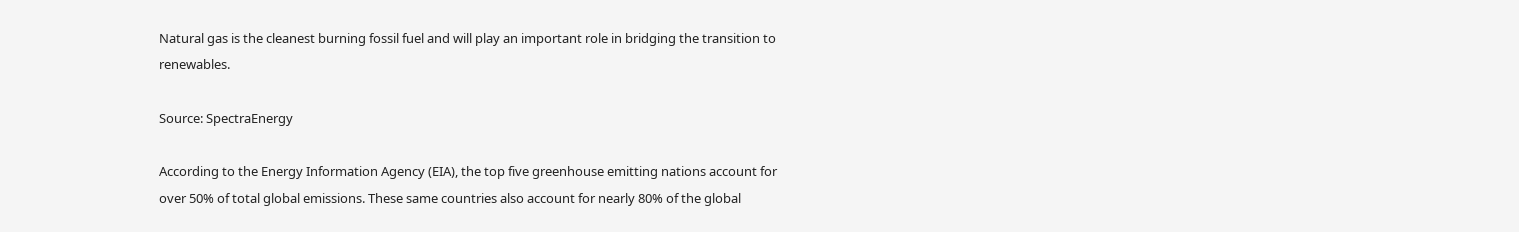Natural gas is the cleanest burning fossil fuel and will play an important role in bridging the transition to renewables.

Source: SpectraEnergy

According to the Energy Information Agency (EIA), the top five greenhouse emitting nations account for over 50% of total global emissions. These same countries also account for nearly 80% of the global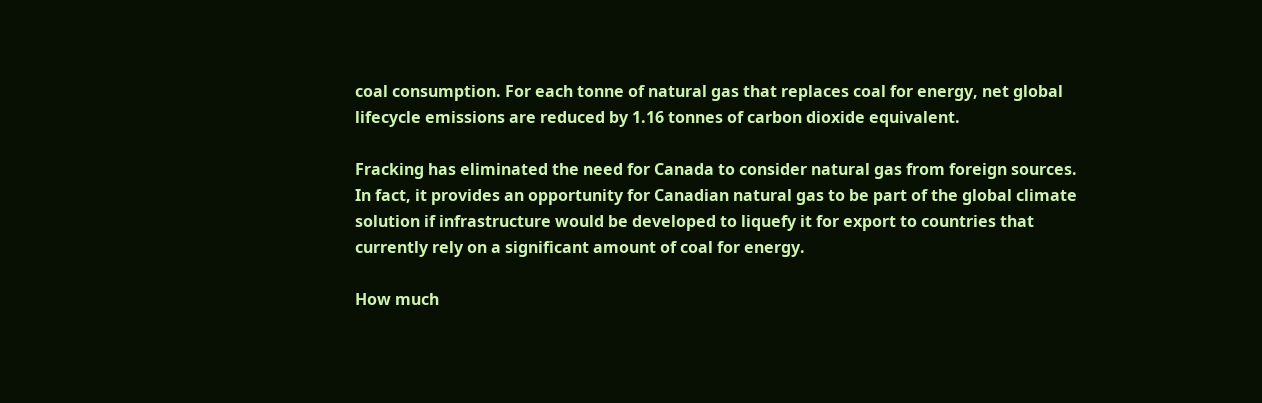coal consumption. For each tonne of natural gas that replaces coal for energy, net global lifecycle emissions are reduced by 1.16 tonnes of carbon dioxide equivalent.

Fracking has eliminated the need for Canada to consider natural gas from foreign sources. In fact, it provides an opportunity for Canadian natural gas to be part of the global climate solution if infrastructure would be developed to liquefy it for export to countries that currently rely on a significant amount of coal for energy.

How much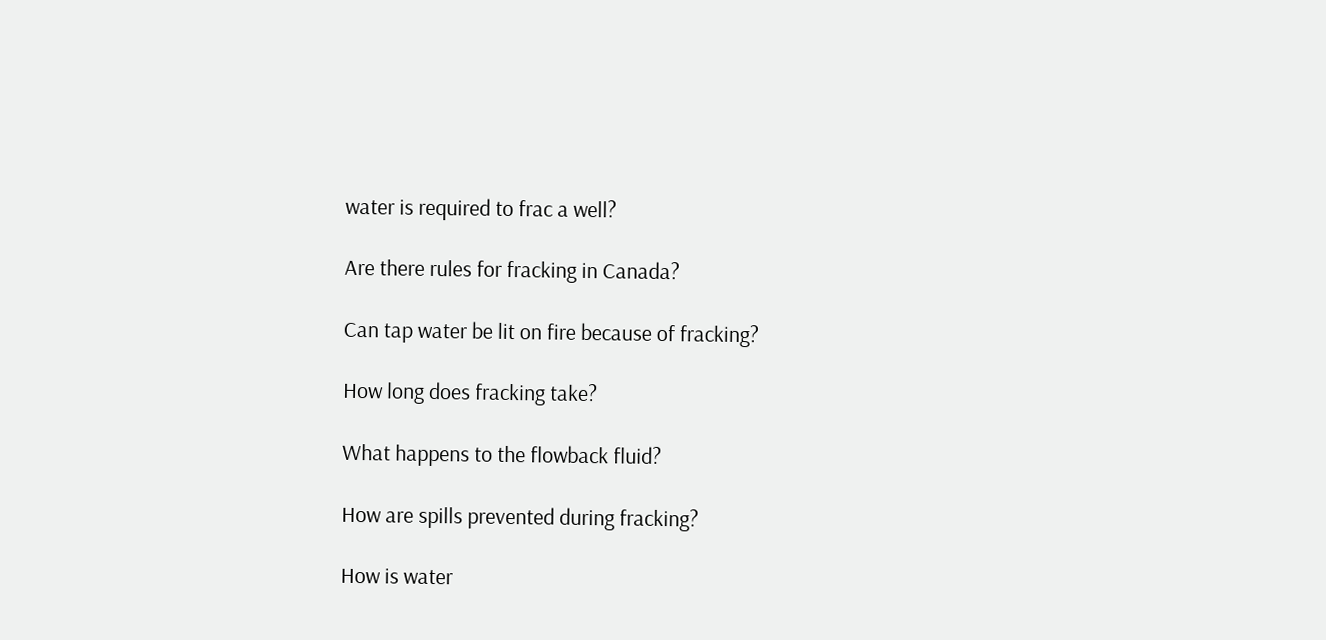water is required to frac a well?

Are there rules for fracking in Canada?

Can tap water be lit on fire because of fracking?

How long does fracking take?

What happens to the flowback fluid?

How are spills prevented during fracking?

How is water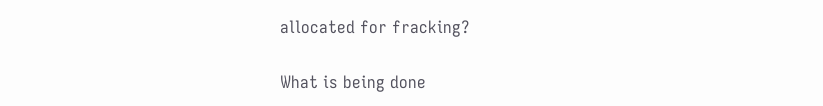allocated for fracking?

What is being done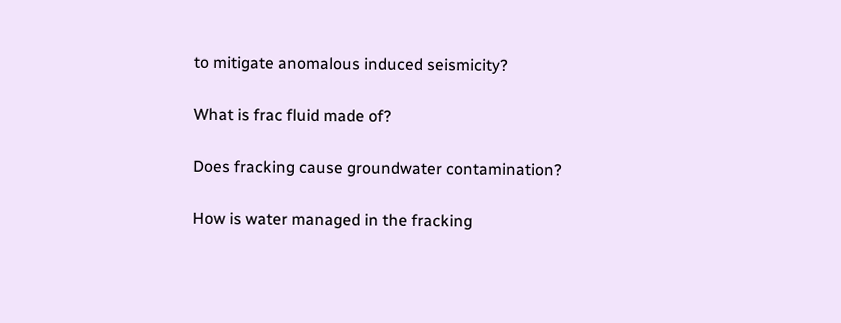to mitigate anomalous induced seismicity?

What is frac fluid made of?

Does fracking cause groundwater contamination?

How is water managed in the fracking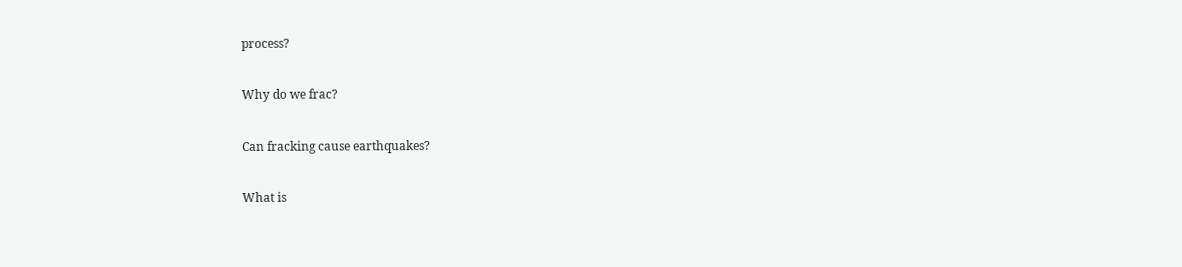process?

Why do we frac?

Can fracking cause earthquakes?

What is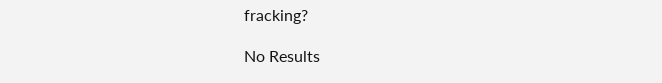fracking?

No Results